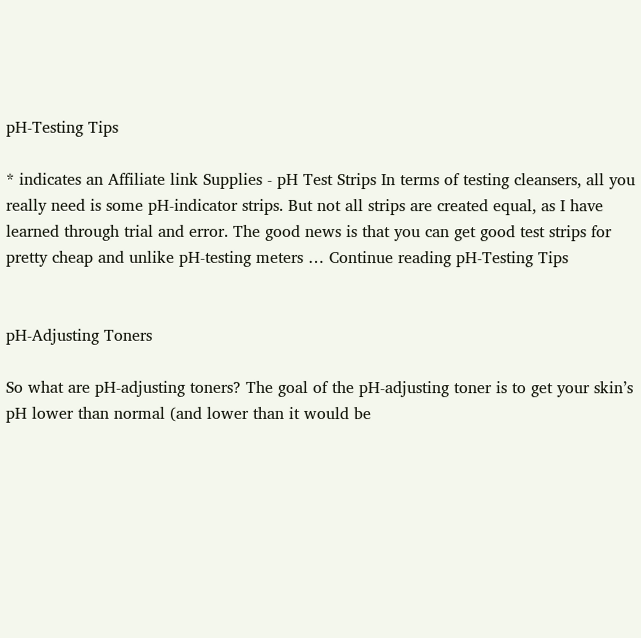pH-Testing Tips

* indicates an Affiliate link Supplies - pH Test Strips In terms of testing cleansers, all you really need is some pH-indicator strips. But not all strips are created equal, as I have learned through trial and error. The good news is that you can get good test strips for pretty cheap and unlike pH-testing meters … Continue reading pH-Testing Tips


pH-Adjusting Toners

So what are pH-adjusting toners? The goal of the pH-adjusting toner is to get your skin’s pH lower than normal (and lower than it would be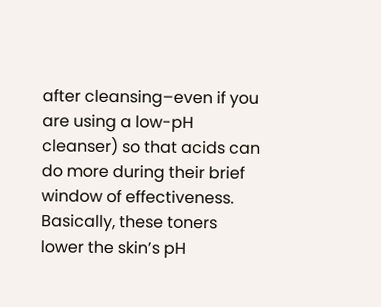after cleansing–even if you are using a low-pH cleanser) so that acids can do more during their brief window of effectiveness. Basically, these toners  lower the skin’s pH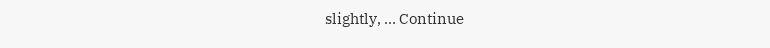slightly, … Continue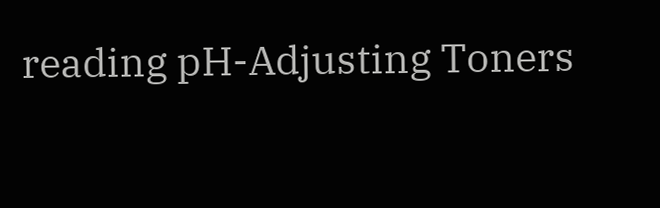reading pH-Adjusting Toners